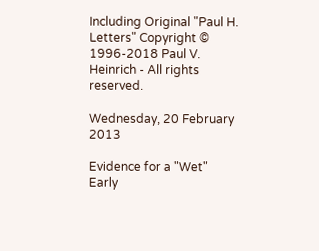Including Original "Paul H. Letters" Copyright © 1996-2018 Paul V. Heinrich - All rights reserved.

Wednesday, 20 February 2013

Evidence for a "Wet" Early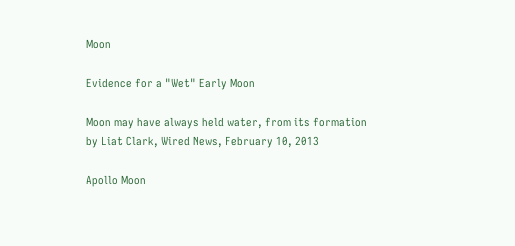Moon

Evidence for a "Wet" Early Moon

Moon may have always held water, from its formation
by Liat Clark, Wired News, February 10, 2013

Apollo Moon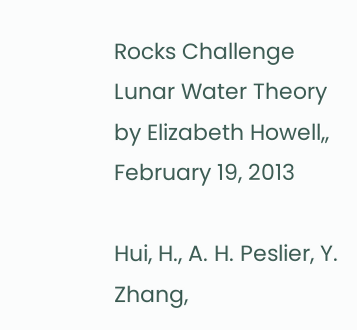Rocks Challenge Lunar Water Theory
by Elizabeth Howell,, February 19, 2013

Hui, H., A. H. Peslier, Y. Zhang,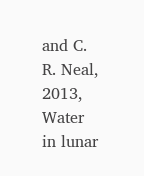and C. R. Neal, 2013,
Water in lunar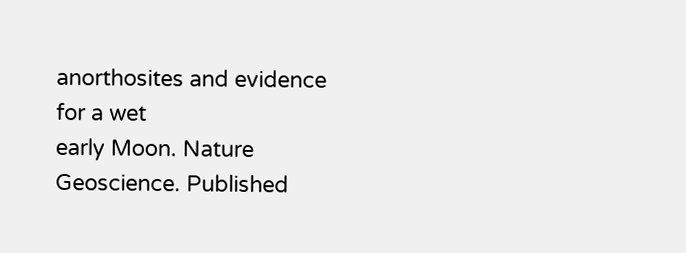anorthosites and evidence for a wet
early Moon. Nature Geoscience. Published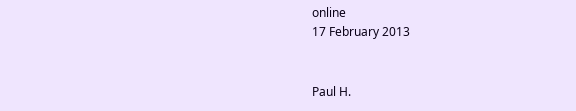online
17 February 2013


Paul H.